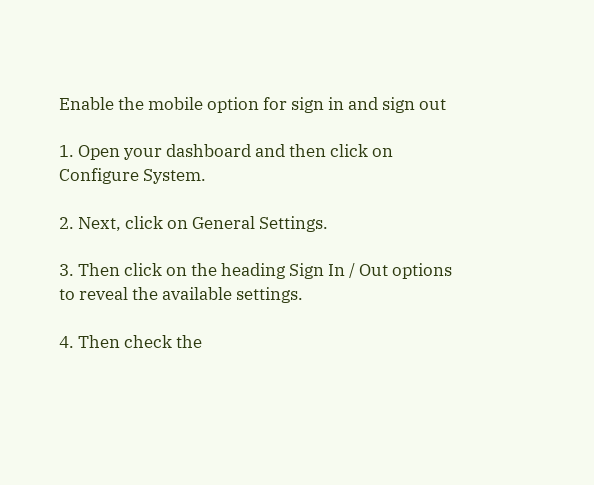Enable the mobile option for sign in and sign out

1. Open your dashboard and then click on Configure System.

2. Next, click on General Settings.

3. Then click on the heading Sign In / Out options to reveal the available settings.

4. Then check the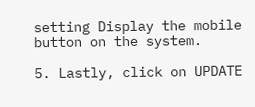setting Display the mobile button on the system.

5. Lastly, click on UPDATE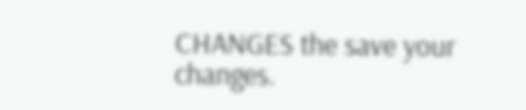CHANGES the save your changes.